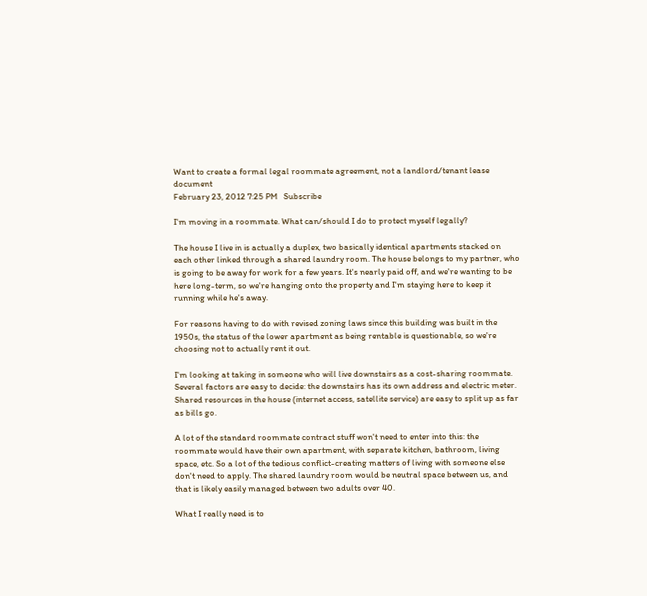Want to create a formal legal roommate agreement, not a landlord/tenant lease document
February 23, 2012 7:25 PM   Subscribe

I'm moving in a roommate. What can/should I do to protect myself legally?

The house I live in is actually a duplex, two basically identical apartments stacked on each other linked through a shared laundry room. The house belongs to my partner, who is going to be away for work for a few years. It's nearly paid off, and we're wanting to be here long-term, so we're hanging onto the property and I'm staying here to keep it running while he's away.

For reasons having to do with revised zoning laws since this building was built in the 1950s, the status of the lower apartment as being rentable is questionable, so we're choosing not to actually rent it out.

I'm looking at taking in someone who will live downstairs as a cost-sharing roommate. Several factors are easy to decide: the downstairs has its own address and electric meter. Shared resources in the house (internet access, satellite service) are easy to split up as far as bills go.

A lot of the standard roommate contract stuff won't need to enter into this: the roommate would have their own apartment, with separate kitchen, bathroom, living space, etc. So a lot of the tedious conflict-creating matters of living with someone else don't need to apply. The shared laundry room would be neutral space between us, and that is likely easily managed between two adults over 40.

What I really need is to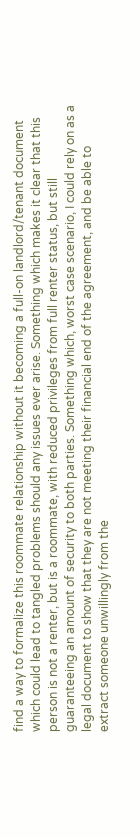find a way to formalize this roommate relationship without it becoming a full-on landlord/tenant document which could lead to tangled problems should any issues ever arise. Something which makes it clear that this person is not a renter, but is a roommate, with reduced privileges from full renter status, but still guaranteeing an amount of security to both parties. Something which, worst case scenario, I could rely on as a legal document to show that they are not meeting their financial end of the agreement, and be able to extract someone unwillingly from the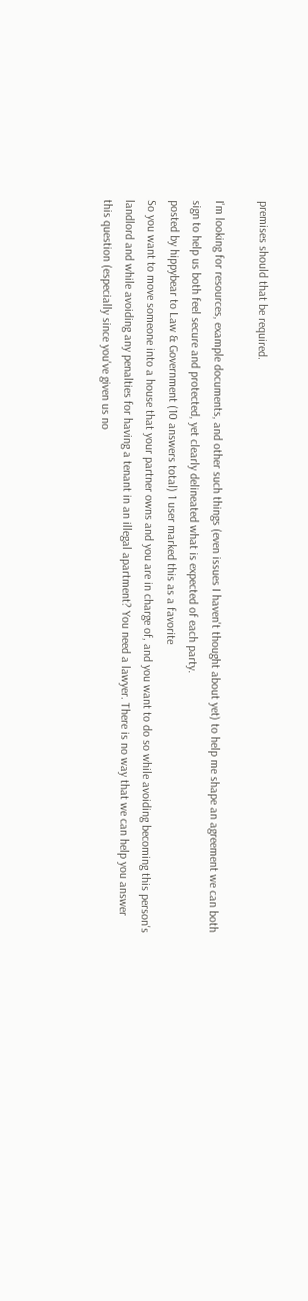premises should that be required.

I'm looking for resources, example documents, and other such things (even issues I haven't thought about yet) to help me shape an agreement we can both sign to help us both feel secure and protected, yet clearly delineated what is expected of each party.
posted by hippybear to Law & Government (10 answers total) 1 user marked this as a favorite
So you want to move someone into a house that your partner owns and you are in charge of, and you want to do so while avoiding becoming this person's landlord and while avoiding any penalties for having a tenant in an illegal apartment? You need a lawyer. There is no way that we can help you answer this question (especially since you've given us no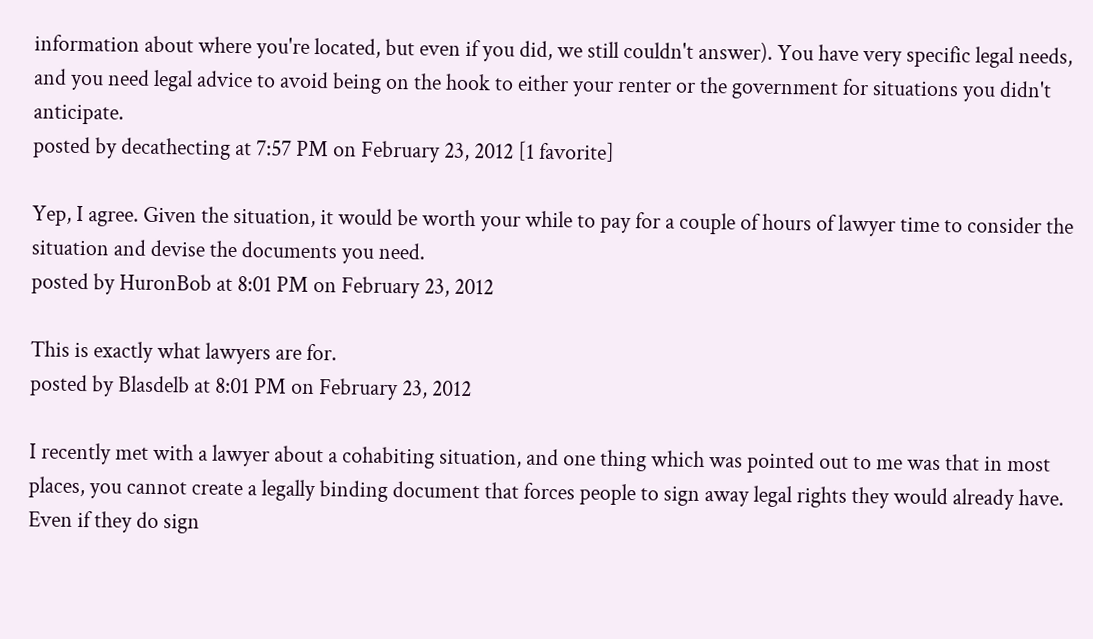information about where you're located, but even if you did, we still couldn't answer). You have very specific legal needs, and you need legal advice to avoid being on the hook to either your renter or the government for situations you didn't anticipate.
posted by decathecting at 7:57 PM on February 23, 2012 [1 favorite]

Yep, I agree. Given the situation, it would be worth your while to pay for a couple of hours of lawyer time to consider the situation and devise the documents you need.
posted by HuronBob at 8:01 PM on February 23, 2012

This is exactly what lawyers are for.
posted by Blasdelb at 8:01 PM on February 23, 2012

I recently met with a lawyer about a cohabiting situation, and one thing which was pointed out to me was that in most places, you cannot create a legally binding document that forces people to sign away legal rights they would already have. Even if they do sign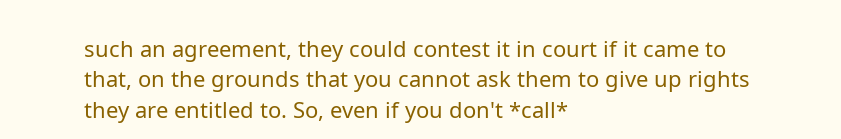such an agreement, they could contest it in court if it came to that, on the grounds that you cannot ask them to give up rights they are entitled to. So, even if you don't *call*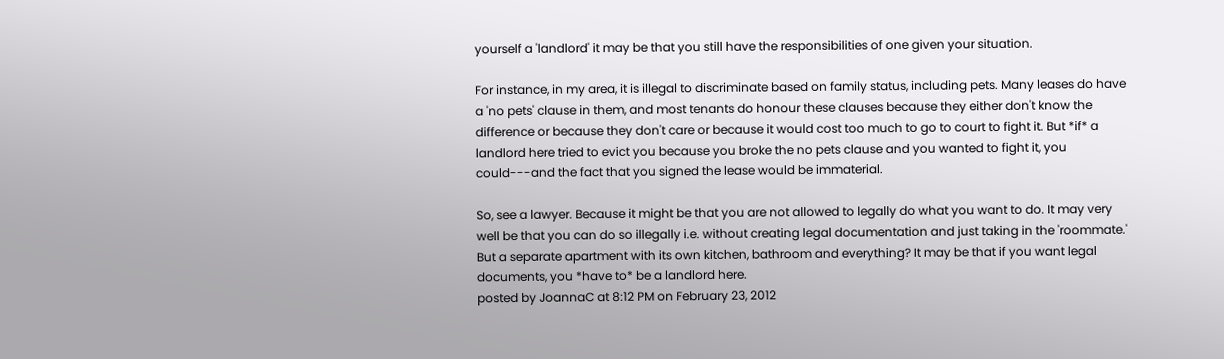yourself a 'landlord' it may be that you still have the responsibilities of one given your situation.

For instance, in my area, it is illegal to discriminate based on family status, including pets. Many leases do have a 'no pets' clause in them, and most tenants do honour these clauses because they either don't know the difference or because they don't care or because it would cost too much to go to court to fight it. But *if* a landlord here tried to evict you because you broke the no pets clause and you wanted to fight it, you could---and the fact that you signed the lease would be immaterial.

So, see a lawyer. Because it might be that you are not allowed to legally do what you want to do. It may very well be that you can do so illegally i.e. without creating legal documentation and just taking in the 'roommate.' But a separate apartment with its own kitchen, bathroom and everything? It may be that if you want legal documents, you *have to* be a landlord here.
posted by JoannaC at 8:12 PM on February 23, 2012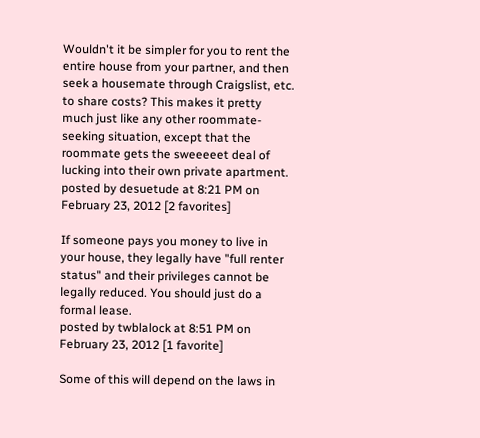Wouldn't it be simpler for you to rent the entire house from your partner, and then seek a housemate through Craigslist, etc. to share costs? This makes it pretty much just like any other roommate-seeking situation, except that the roommate gets the sweeeeet deal of lucking into their own private apartment.
posted by desuetude at 8:21 PM on February 23, 2012 [2 favorites]

If someone pays you money to live in your house, they legally have "full renter status" and their privileges cannot be legally reduced. You should just do a formal lease.
posted by twblalock at 8:51 PM on February 23, 2012 [1 favorite]

Some of this will depend on the laws in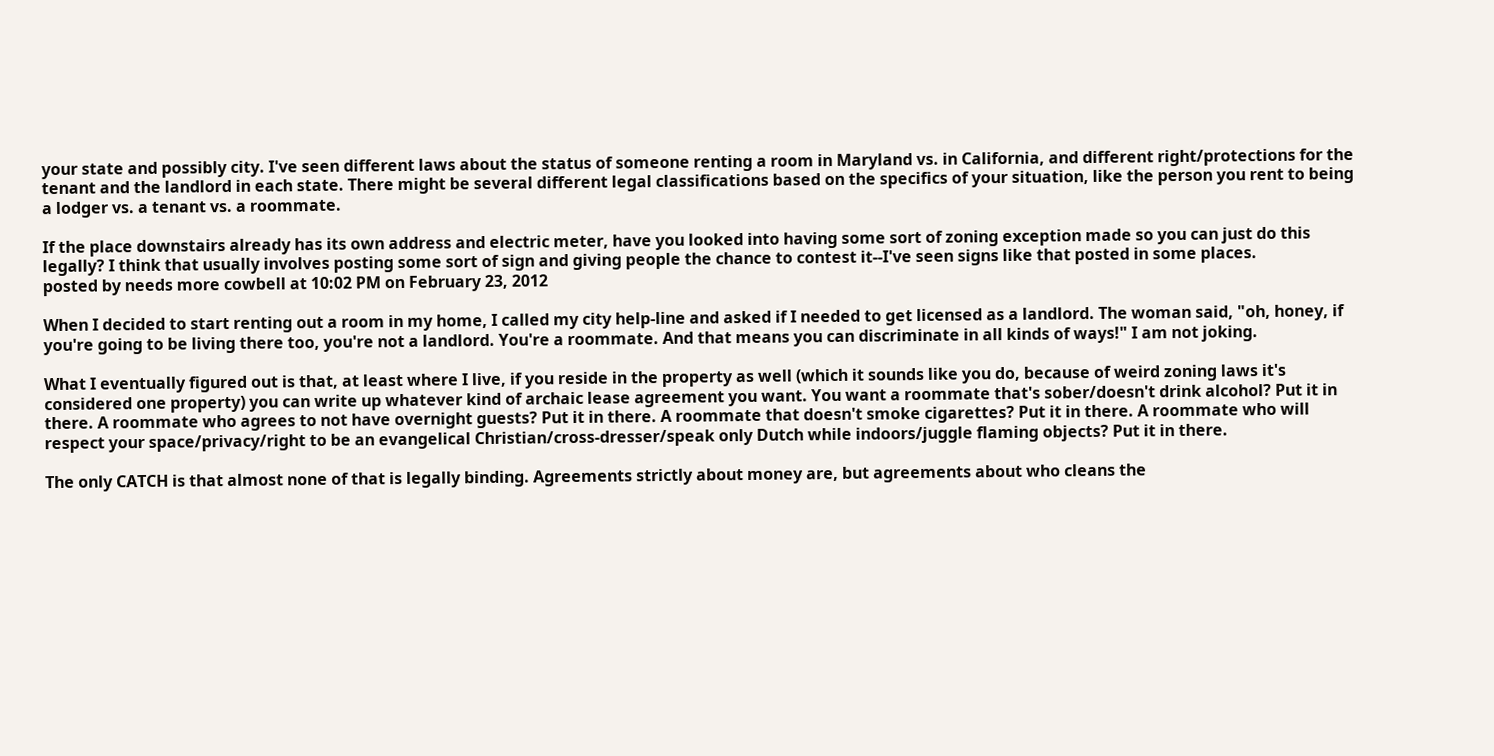your state and possibly city. I've seen different laws about the status of someone renting a room in Maryland vs. in California, and different right/protections for the tenant and the landlord in each state. There might be several different legal classifications based on the specifics of your situation, like the person you rent to being a lodger vs. a tenant vs. a roommate.

If the place downstairs already has its own address and electric meter, have you looked into having some sort of zoning exception made so you can just do this legally? I think that usually involves posting some sort of sign and giving people the chance to contest it--I've seen signs like that posted in some places.
posted by needs more cowbell at 10:02 PM on February 23, 2012

When I decided to start renting out a room in my home, I called my city help-line and asked if I needed to get licensed as a landlord. The woman said, "oh, honey, if you're going to be living there too, you're not a landlord. You're a roommate. And that means you can discriminate in all kinds of ways!" I am not joking.

What I eventually figured out is that, at least where I live, if you reside in the property as well (which it sounds like you do, because of weird zoning laws it's considered one property) you can write up whatever kind of archaic lease agreement you want. You want a roommate that's sober/doesn't drink alcohol? Put it in there. A roommate who agrees to not have overnight guests? Put it in there. A roommate that doesn't smoke cigarettes? Put it in there. A roommate who will respect your space/privacy/right to be an evangelical Christian/cross-dresser/speak only Dutch while indoors/juggle flaming objects? Put it in there.

The only CATCH is that almost none of that is legally binding. Agreements strictly about money are, but agreements about who cleans the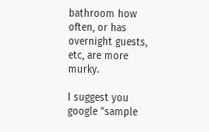bathroom how often, or has overnight guests, etc, are more murky.

I suggest you google "sample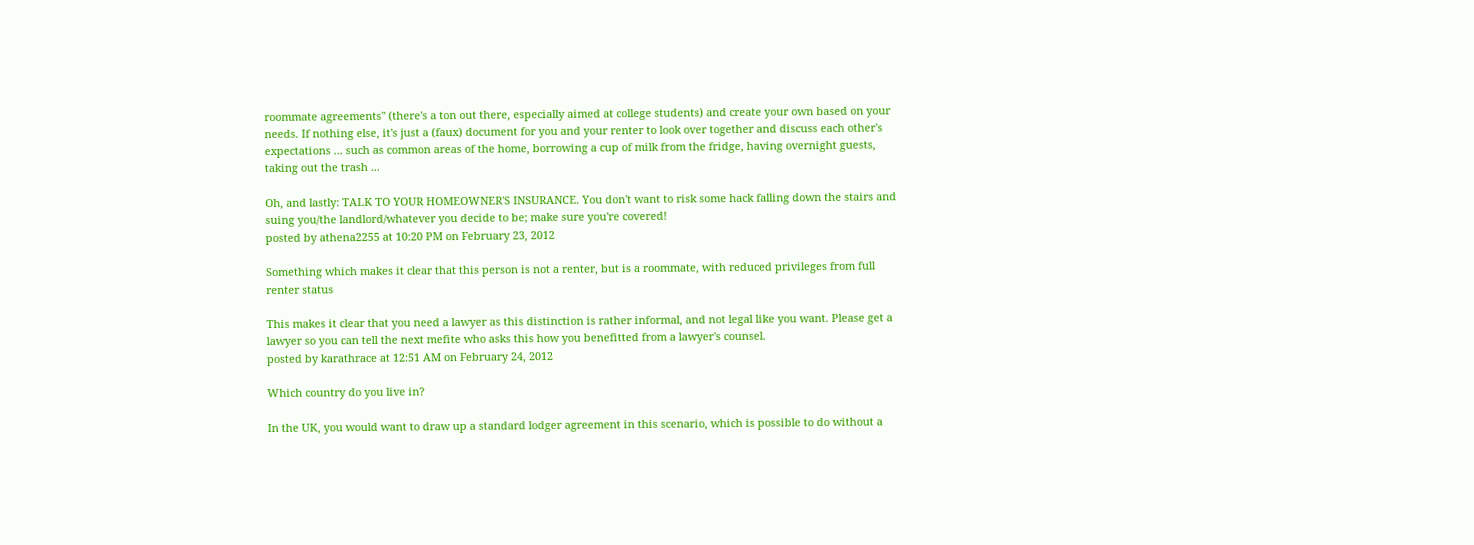roommate agreements" (there's a ton out there, especially aimed at college students) and create your own based on your needs. If nothing else, it's just a (faux) document for you and your renter to look over together and discuss each other's expectations ... such as common areas of the home, borrowing a cup of milk from the fridge, having overnight guests, taking out the trash ...

Oh, and lastly: TALK TO YOUR HOMEOWNER'S INSURANCE. You don't want to risk some hack falling down the stairs and suing you/the landlord/whatever you decide to be; make sure you're covered!
posted by athena2255 at 10:20 PM on February 23, 2012

Something which makes it clear that this person is not a renter, but is a roommate, with reduced privileges from full renter status

This makes it clear that you need a lawyer as this distinction is rather informal, and not legal like you want. Please get a lawyer so you can tell the next mefite who asks this how you benefitted from a lawyer's counsel.
posted by karathrace at 12:51 AM on February 24, 2012

Which country do you live in?

In the UK, you would want to draw up a standard lodger agreement in this scenario, which is possible to do without a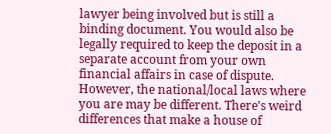lawyer being involved but is still a binding document. You would also be legally required to keep the deposit in a separate account from your own financial affairs in case of dispute. However, the national/local laws where you are may be different. There's weird differences that make a house of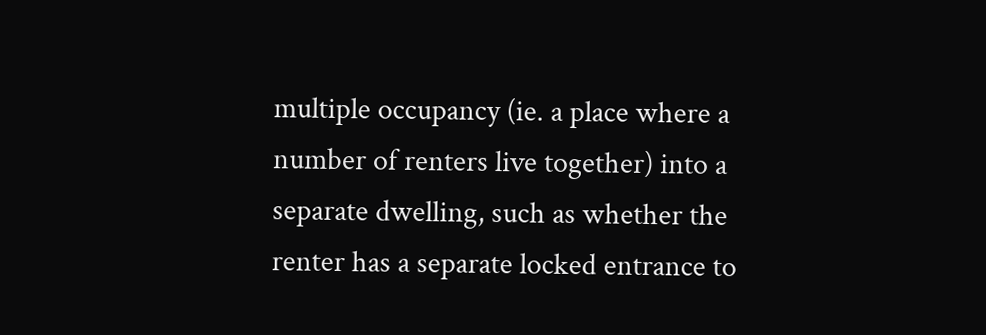multiple occupancy (ie. a place where a number of renters live together) into a separate dwelling, such as whether the renter has a separate locked entrance to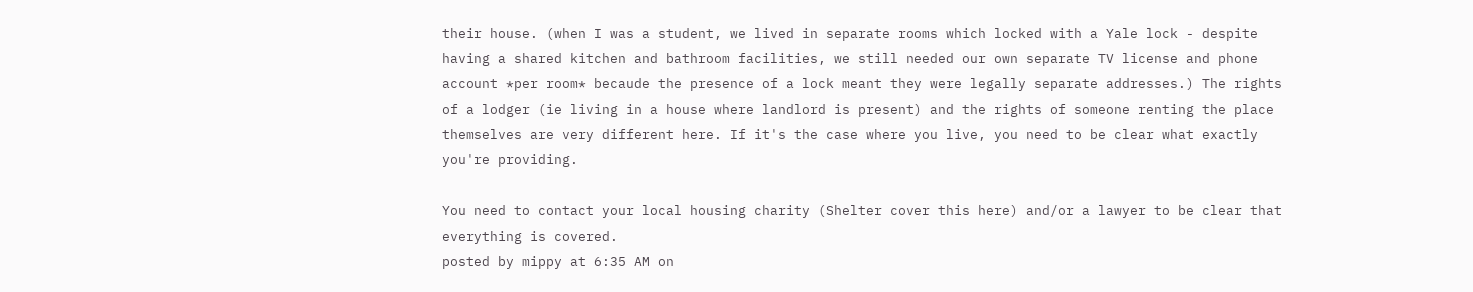their house. (when I was a student, we lived in separate rooms which locked with a Yale lock - despite having a shared kitchen and bathroom facilities, we still needed our own separate TV license and phone account *per room* becaude the presence of a lock meant they were legally separate addresses.) The rights of a lodger (ie living in a house where landlord is present) and the rights of someone renting the place themselves are very different here. If it's the case where you live, you need to be clear what exactly you're providing.

You need to contact your local housing charity (Shelter cover this here) and/or a lawyer to be clear that everything is covered.
posted by mippy at 6:35 AM on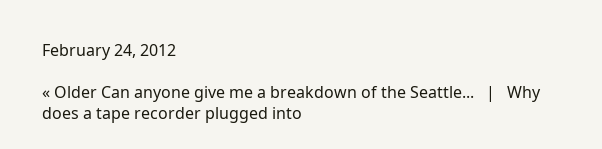February 24, 2012

« Older Can anyone give me a breakdown of the Seattle...   |   Why does a tape recorder plugged into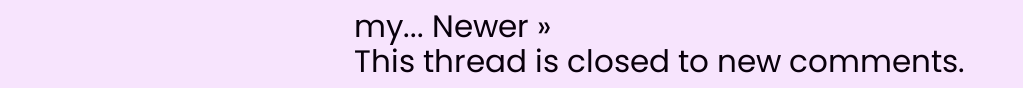my... Newer »
This thread is closed to new comments.